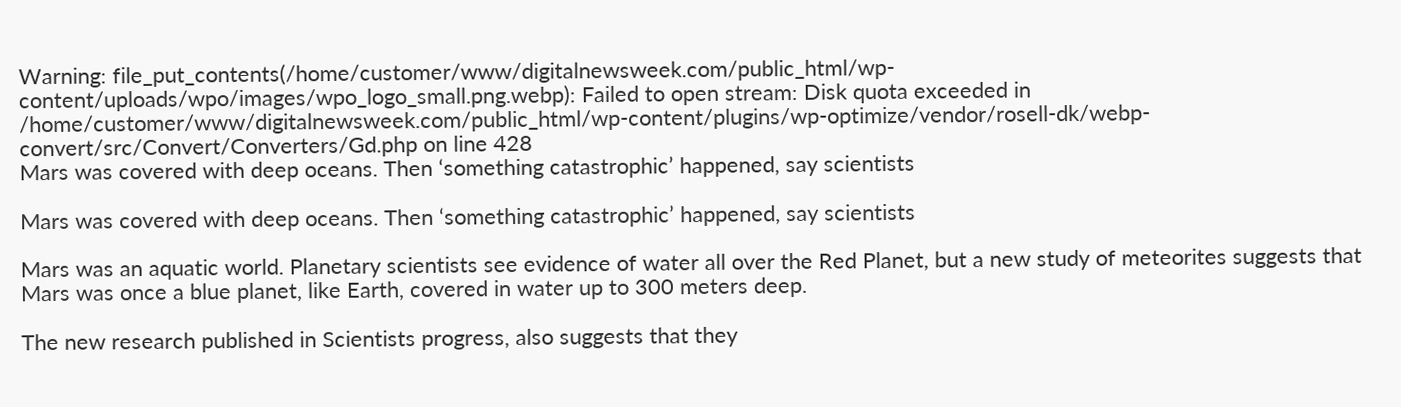Warning: file_put_contents(/home/customer/www/digitalnewsweek.com/public_html/wp-content/uploads/wpo/images/wpo_logo_small.png.webp): Failed to open stream: Disk quota exceeded in /home/customer/www/digitalnewsweek.com/public_html/wp-content/plugins/wp-optimize/vendor/rosell-dk/webp-convert/src/Convert/Converters/Gd.php on line 428
Mars was covered with deep oceans. Then ‘something catastrophic’ happened, say scientists

Mars was covered with deep oceans. Then ‘something catastrophic’ happened, say scientists

Mars was an aquatic world. Planetary scientists see evidence of water all over the Red Planet, but a new study of meteorites suggests that Mars was once a blue planet, like Earth, covered in water up to 300 meters deep.

The new research published in Scientists progress, also suggests that they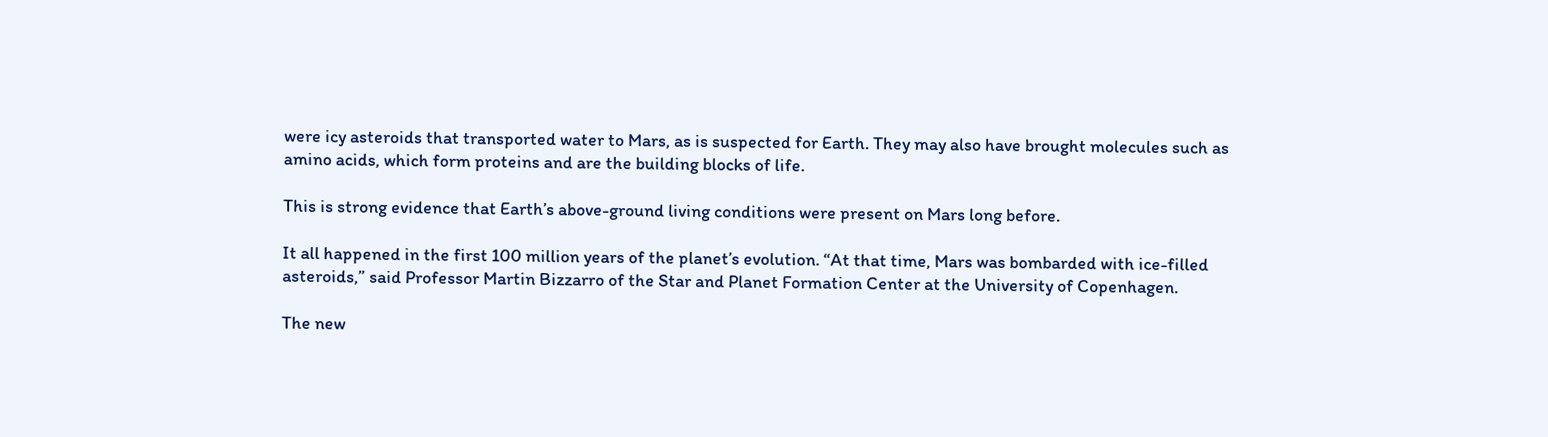were icy asteroids that transported water to Mars, as is suspected for Earth. They may also have brought molecules such as amino acids, which form proteins and are the building blocks of life.

This is strong evidence that Earth’s above-ground living conditions were present on Mars long before.

It all happened in the first 100 million years of the planet’s evolution. “At that time, Mars was bombarded with ice-filled asteroids,” said Professor Martin Bizzarro of the Star and Planet Formation Center at the University of Copenhagen.

The new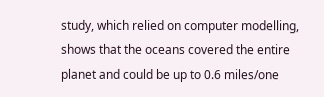study, which relied on computer modelling, shows that the oceans covered the entire planet and could be up to 0.6 miles/one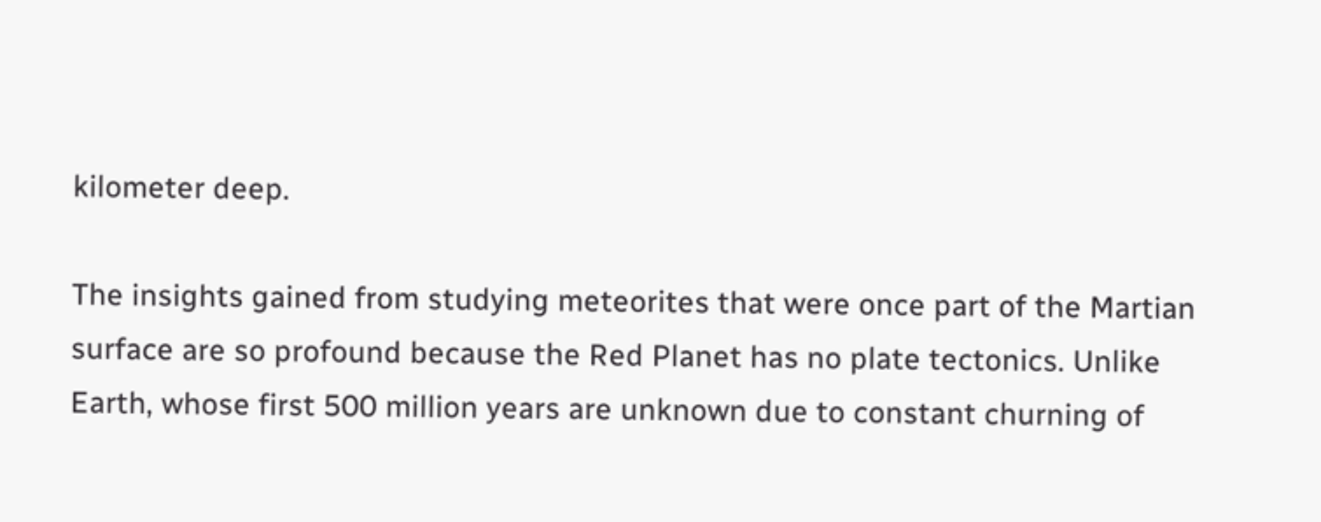kilometer deep.

The insights gained from studying meteorites that were once part of the Martian surface are so profound because the Red Planet has no plate tectonics. Unlike Earth, whose first 500 million years are unknown due to constant churning of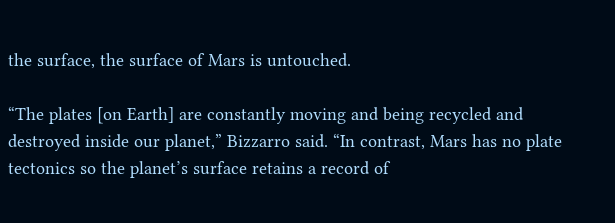the surface, the surface of Mars is untouched.

“The plates [on Earth] are constantly moving and being recycled and destroyed inside our planet,” Bizzarro said. “In contrast, Mars has no plate tectonics so the planet’s surface retains a record of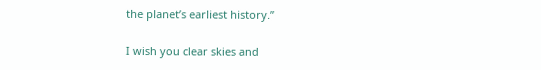the planet’s earliest history.”

I wish you clear skies and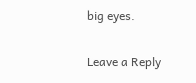big eyes.

Leave a Reply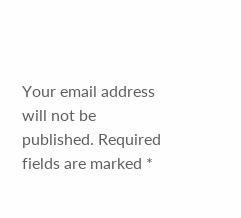Your email address will not be published. Required fields are marked *